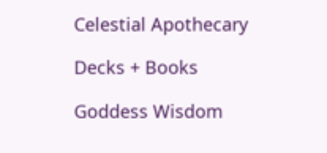Celestial Apothecary

Decks + Books

Goddess Wisdom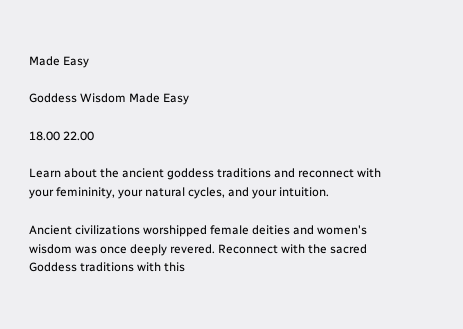Made Easy

Goddess Wisdom Made Easy

18.00 22.00

Learn about the ancient goddess traditions and reconnect with your femininity, your natural cycles, and your intuition.

Ancient civilizations worshipped female deities and women's wisdom was once deeply revered. Reconnect with the sacred Goddess traditions with this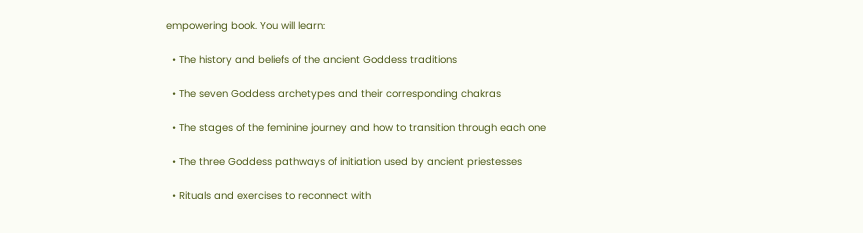empowering book. You will learn:

  • The history and beliefs of the ancient Goddess traditions

  • The seven Goddess archetypes and their corresponding chakras

  • The stages of the feminine journey and how to transition through each one

  • The three Goddess pathways of initiation used by ancient priestesses

  • Rituals and exercises to reconnect with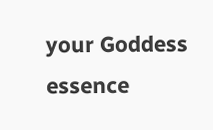your Goddess essence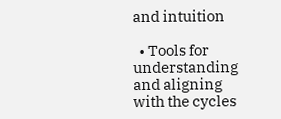and intuition

  • Tools for understanding and aligning with the cycles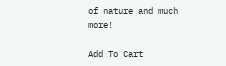of nature and much more!

Add To Cart